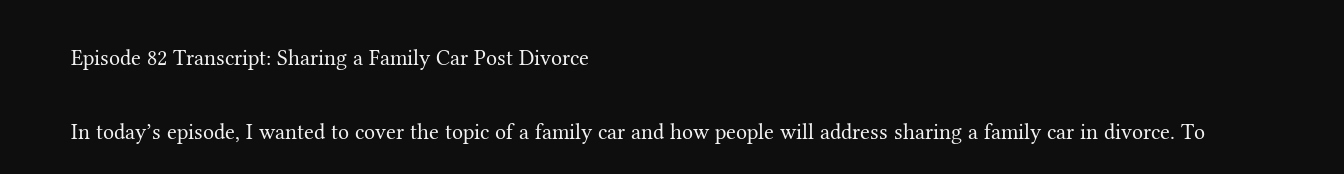Episode 82 Transcript: Sharing a Family Car Post Divorce

In today’s episode, I wanted to cover the topic of a family car and how people will address sharing a family car in divorce. To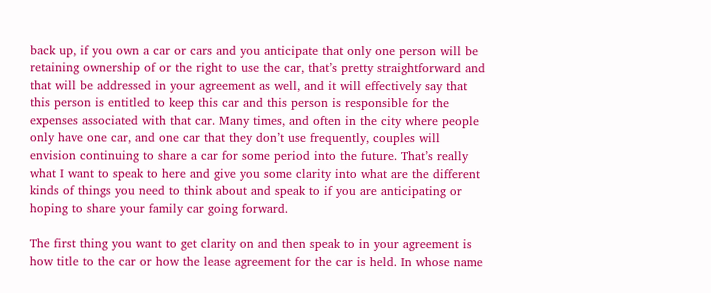back up, if you own a car or cars and you anticipate that only one person will be retaining ownership of or the right to use the car, that’s pretty straightforward and that will be addressed in your agreement as well, and it will effectively say that this person is entitled to keep this car and this person is responsible for the expenses associated with that car. Many times, and often in the city where people only have one car, and one car that they don’t use frequently, couples will envision continuing to share a car for some period into the future. That’s really what I want to speak to here and give you some clarity into what are the different kinds of things you need to think about and speak to if you are anticipating or hoping to share your family car going forward.

The first thing you want to get clarity on and then speak to in your agreement is how title to the car or how the lease agreement for the car is held. In whose name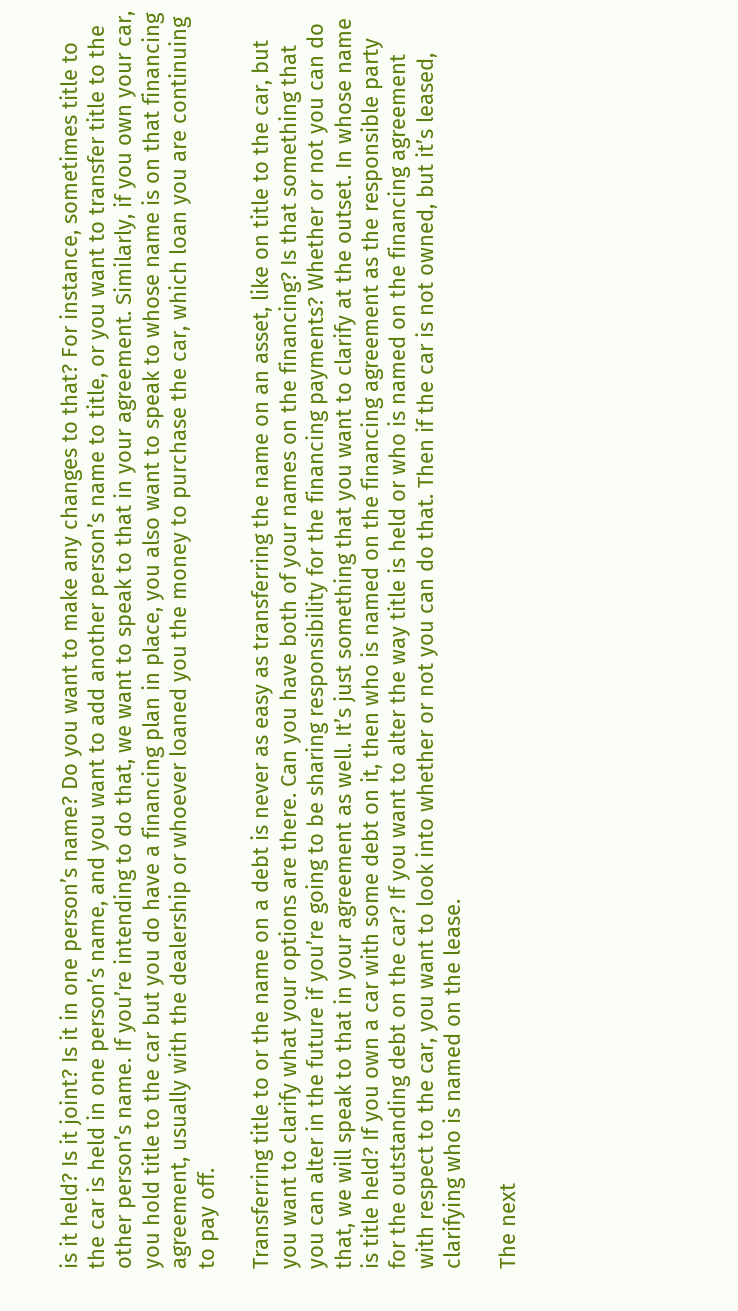is it held? Is it joint? Is it in one person’s name? Do you want to make any changes to that? For instance, sometimes title to the car is held in one person’s name, and you want to add another person’s name to title, or you want to transfer title to the other person’s name. If you’re intending to do that, we want to speak to that in your agreement. Similarly, if you own your car, you hold title to the car but you do have a financing plan in place, you also want to speak to whose name is on that financing agreement, usually with the dealership or whoever loaned you the money to purchase the car, which loan you are continuing to pay off.

Transferring title to or the name on a debt is never as easy as transferring the name on an asset, like on title to the car, but you want to clarify what your options are there. Can you have both of your names on the financing? Is that something that you can alter in the future if you’re going to be sharing responsibility for the financing payments? Whether or not you can do that, we will speak to that in your agreement as well. It’s just something that you want to clarify at the outset. In whose name is title held? If you own a car with some debt on it, then who is named on the financing agreement as the responsible party for the outstanding debt on the car? If you want to alter the way title is held or who is named on the financing agreement with respect to the car, you want to look into whether or not you can do that. Then if the car is not owned, but it’s leased, clarifying who is named on the lease.

The next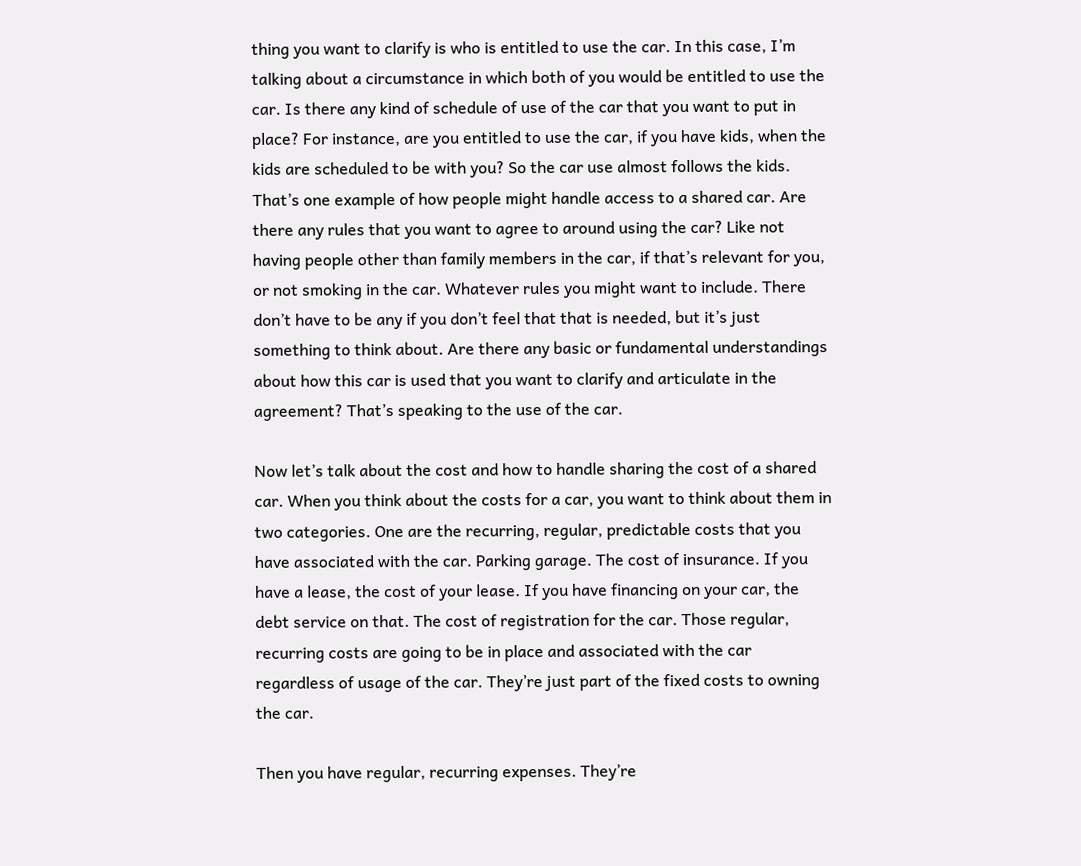thing you want to clarify is who is entitled to use the car. In this case, I’m talking about a circumstance in which both of you would be entitled to use the car. Is there any kind of schedule of use of the car that you want to put in place? For instance, are you entitled to use the car, if you have kids, when the kids are scheduled to be with you? So the car use almost follows the kids. That’s one example of how people might handle access to a shared car. Are there any rules that you want to agree to around using the car? Like not having people other than family members in the car, if that’s relevant for you, or not smoking in the car. Whatever rules you might want to include. There don’t have to be any if you don’t feel that that is needed, but it’s just something to think about. Are there any basic or fundamental understandings about how this car is used that you want to clarify and articulate in the agreement? That’s speaking to the use of the car.

Now let’s talk about the cost and how to handle sharing the cost of a shared car. When you think about the costs for a car, you want to think about them in two categories. One are the recurring, regular, predictable costs that you have associated with the car. Parking garage. The cost of insurance. If you have a lease, the cost of your lease. If you have financing on your car, the debt service on that. The cost of registration for the car. Those regular, recurring costs are going to be in place and associated with the car regardless of usage of the car. They’re just part of the fixed costs to owning the car.

Then you have regular, recurring expenses. They’re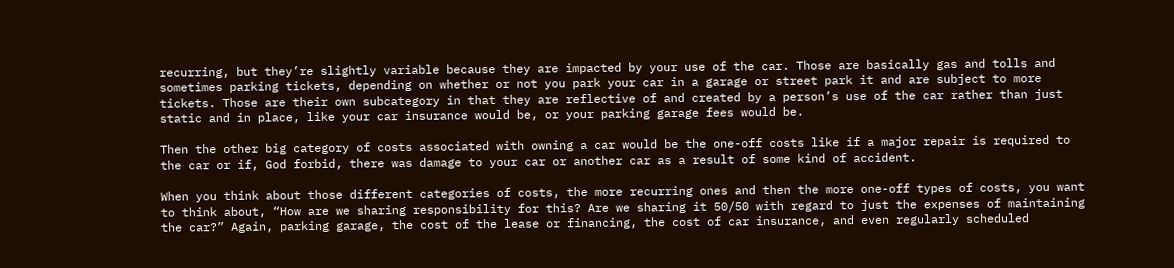recurring, but they’re slightly variable because they are impacted by your use of the car. Those are basically gas and tolls and sometimes parking tickets, depending on whether or not you park your car in a garage or street park it and are subject to more tickets. Those are their own subcategory in that they are reflective of and created by a person’s use of the car rather than just static and in place, like your car insurance would be, or your parking garage fees would be.

Then the other big category of costs associated with owning a car would be the one-off costs like if a major repair is required to the car or if, God forbid, there was damage to your car or another car as a result of some kind of accident.

When you think about those different categories of costs, the more recurring ones and then the more one-off types of costs, you want to think about, “How are we sharing responsibility for this? Are we sharing it 50/50 with regard to just the expenses of maintaining the car?” Again, parking garage, the cost of the lease or financing, the cost of car insurance, and even regularly scheduled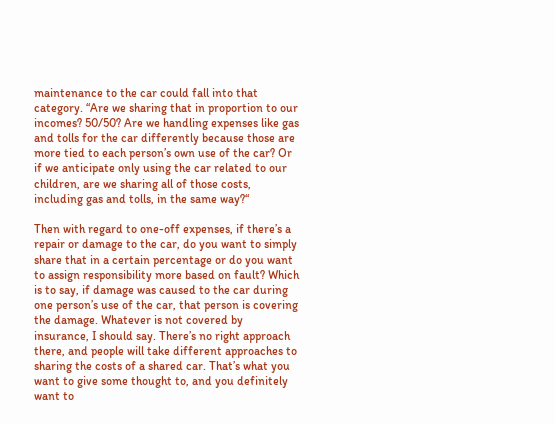maintenance to the car could fall into that category. “Are we sharing that in proportion to our incomes? 50/50? Are we handling expenses like gas and tolls for the car differently because those are more tied to each person’s own use of the car? Or if we anticipate only using the car related to our children, are we sharing all of those costs, including gas and tolls, in the same way?“

Then with regard to one-off expenses, if there’s a repair or damage to the car, do you want to simply share that in a certain percentage or do you want to assign responsibility more based on fault? Which is to say, if damage was caused to the car during one person’s use of the car, that person is covering the damage. Whatever is not covered by insurance, I should say. There’s no right approach there, and people will take different approaches to sharing the costs of a shared car. That’s what you want to give some thought to, and you definitely want to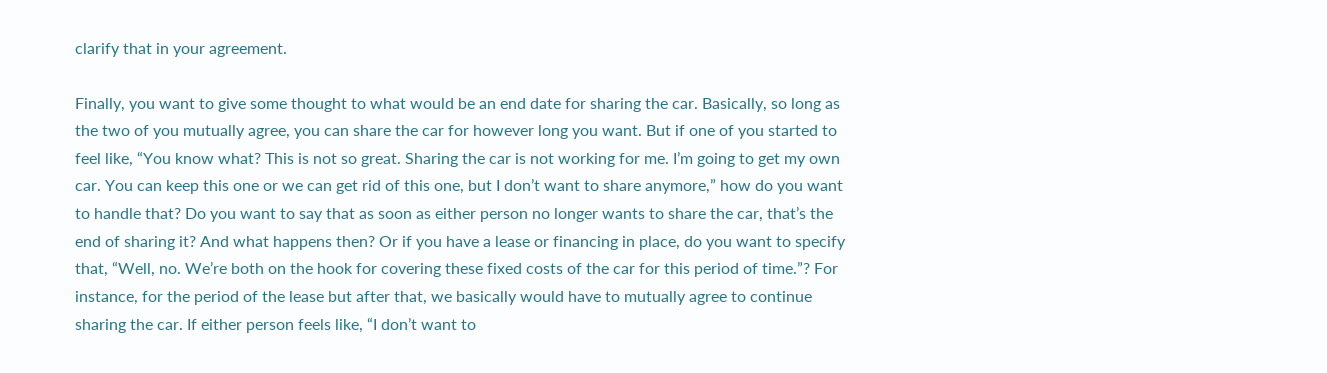clarify that in your agreement.

Finally, you want to give some thought to what would be an end date for sharing the car. Basically, so long as the two of you mutually agree, you can share the car for however long you want. But if one of you started to feel like, “You know what? This is not so great. Sharing the car is not working for me. I’m going to get my own car. You can keep this one or we can get rid of this one, but I don’t want to share anymore,” how do you want to handle that? Do you want to say that as soon as either person no longer wants to share the car, that’s the end of sharing it? And what happens then? Or if you have a lease or financing in place, do you want to specify that, “Well, no. We’re both on the hook for covering these fixed costs of the car for this period of time.”? For instance, for the period of the lease but after that, we basically would have to mutually agree to continue sharing the car. If either person feels like, “I don’t want to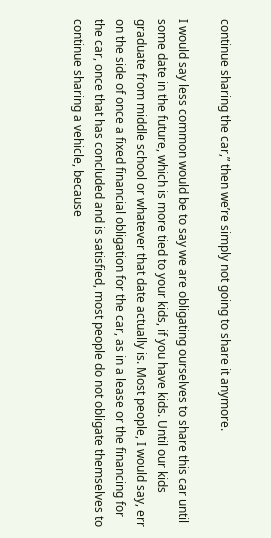continue sharing the car,” then we’re simply not going to share it anymore.

I would say less common would be to say we are obligating ourselves to share this car until some date in the future, which is more tied to your kids, if you have kids. Until our kids graduate from middle school or whatever that date actually is. Most people, I would say, err on the side of once a fixed financial obligation for the car, as in a lease or the financing for the car, once that has concluded and is satisfied, most people do not obligate themselves to continue sharing a vehicle, because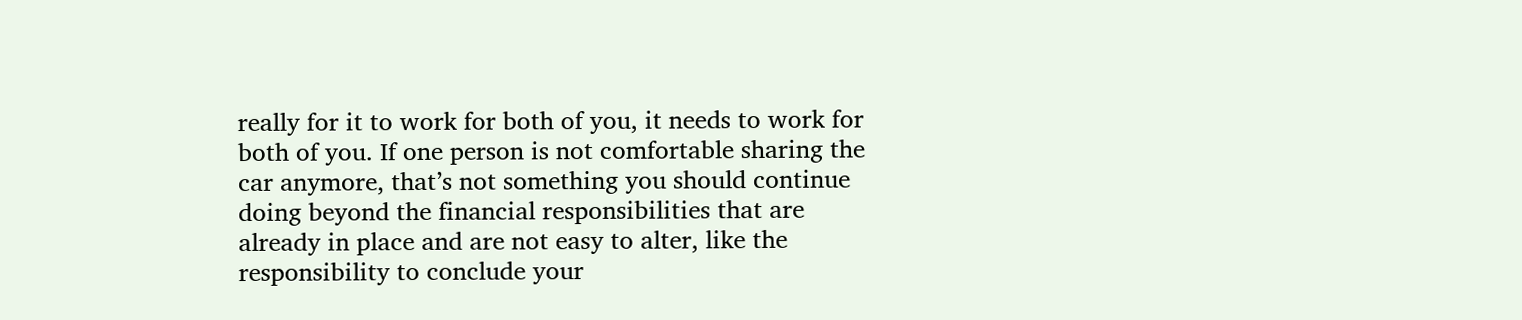really for it to work for both of you, it needs to work for both of you. If one person is not comfortable sharing the car anymore, that’s not something you should continue doing beyond the financial responsibilities that are already in place and are not easy to alter, like the responsibility to conclude your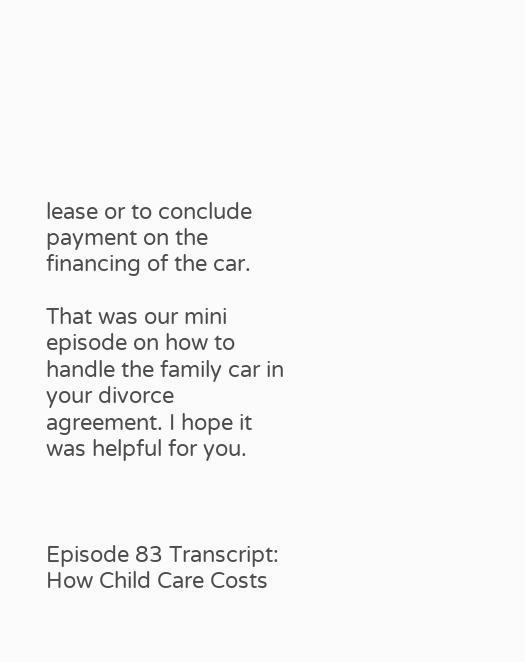lease or to conclude payment on the financing of the car.

That was our mini episode on how to handle the family car in your divorce agreement. I hope it was helpful for you.



Episode 83 Transcript: How Child Care Costs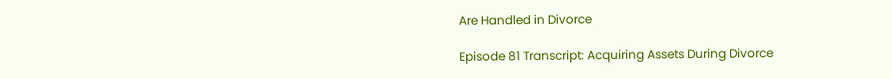Are Handled in Divorce

Episode 81 Transcript: Acquiring Assets During Divorce